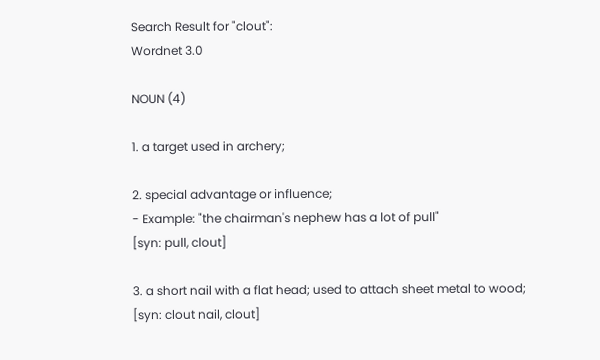Search Result for "clout":
Wordnet 3.0

NOUN (4)

1. a target used in archery;

2. special advantage or influence;
- Example: "the chairman's nephew has a lot of pull"
[syn: pull, clout]

3. a short nail with a flat head; used to attach sheet metal to wood;
[syn: clout nail, clout]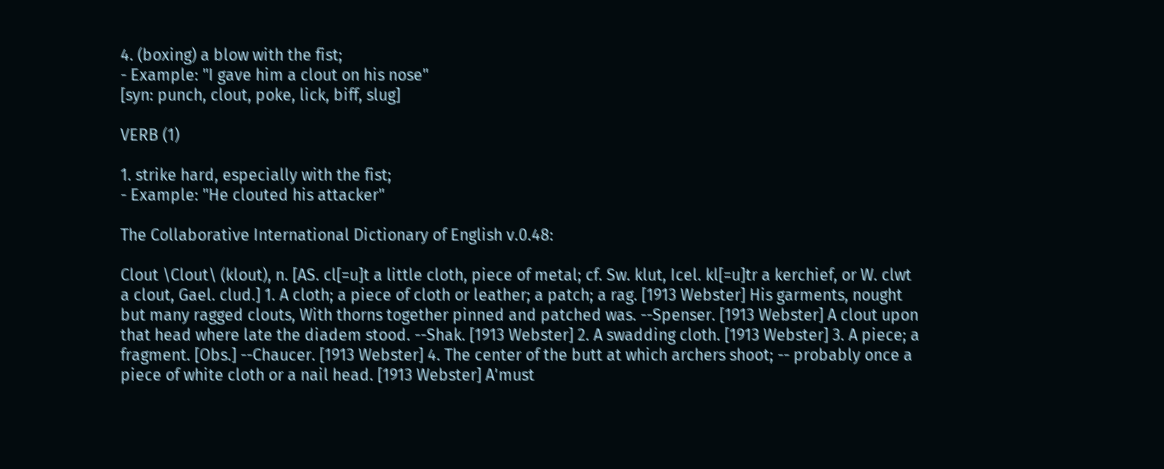4. (boxing) a blow with the fist;
- Example: "I gave him a clout on his nose"
[syn: punch, clout, poke, lick, biff, slug]

VERB (1)

1. strike hard, especially with the fist;
- Example: "He clouted his attacker"

The Collaborative International Dictionary of English v.0.48:

Clout \Clout\ (klout), n. [AS. cl[=u]t a little cloth, piece of metal; cf. Sw. klut, Icel. kl[=u]tr a kerchief, or W. clwt a clout, Gael. clud.] 1. A cloth; a piece of cloth or leather; a patch; a rag. [1913 Webster] His garments, nought but many ragged clouts, With thorns together pinned and patched was. --Spenser. [1913 Webster] A clout upon that head where late the diadem stood. --Shak. [1913 Webster] 2. A swadding cloth. [1913 Webster] 3. A piece; a fragment. [Obs.] --Chaucer. [1913 Webster] 4. The center of the butt at which archers shoot; -- probably once a piece of white cloth or a nail head. [1913 Webster] A'must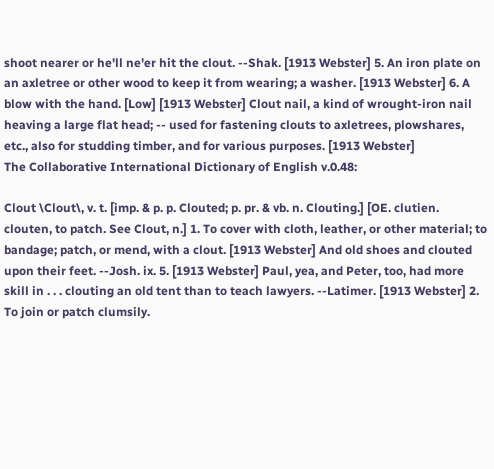shoot nearer or he'll ne'er hit the clout. --Shak. [1913 Webster] 5. An iron plate on an axletree or other wood to keep it from wearing; a washer. [1913 Webster] 6. A blow with the hand. [Low] [1913 Webster] Clout nail, a kind of wrought-iron nail heaving a large flat head; -- used for fastening clouts to axletrees, plowshares, etc., also for studding timber, and for various purposes. [1913 Webster]
The Collaborative International Dictionary of English v.0.48:

Clout \Clout\, v. t. [imp. & p. p. Clouted; p. pr. & vb. n. Clouting.] [OE. clutien. clouten, to patch. See Clout, n.] 1. To cover with cloth, leather, or other material; to bandage; patch, or mend, with a clout. [1913 Webster] And old shoes and clouted upon their feet. --Josh. ix. 5. [1913 Webster] Paul, yea, and Peter, too, had more skill in . . . clouting an old tent than to teach lawyers. --Latimer. [1913 Webster] 2. To join or patch clumsily.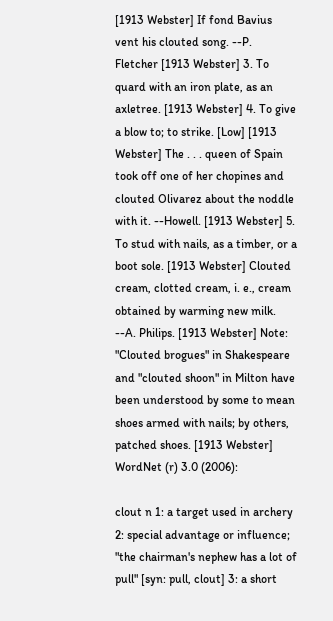[1913 Webster] If fond Bavius vent his clouted song. --P. Fletcher [1913 Webster] 3. To quard with an iron plate, as an axletree. [1913 Webster] 4. To give a blow to; to strike. [Low] [1913 Webster] The . . . queen of Spain took off one of her chopines and clouted Olivarez about the noddle with it. --Howell. [1913 Webster] 5. To stud with nails, as a timber, or a boot sole. [1913 Webster] Clouted cream, clotted cream, i. e., cream obtained by warming new milk. --A. Philips. [1913 Webster] Note: "Clouted brogues" in Shakespeare and "clouted shoon" in Milton have been understood by some to mean shoes armed with nails; by others, patched shoes. [1913 Webster]
WordNet (r) 3.0 (2006):

clout n 1: a target used in archery 2: special advantage or influence; "the chairman's nephew has a lot of pull" [syn: pull, clout] 3: a short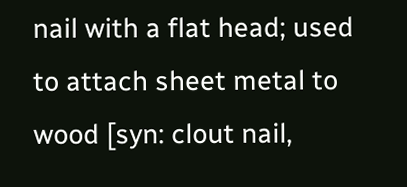nail with a flat head; used to attach sheet metal to wood [syn: clout nail,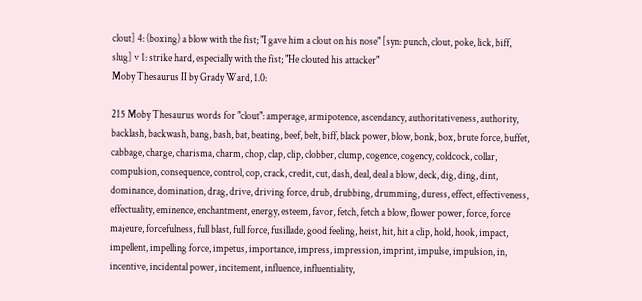clout] 4: (boxing) a blow with the fist; "I gave him a clout on his nose" [syn: punch, clout, poke, lick, biff, slug] v 1: strike hard, especially with the fist; "He clouted his attacker"
Moby Thesaurus II by Grady Ward, 1.0:

215 Moby Thesaurus words for "clout": amperage, armipotence, ascendancy, authoritativeness, authority, backlash, backwash, bang, bash, bat, beating, beef, belt, biff, black power, blow, bonk, box, brute force, buffet, cabbage, charge, charisma, charm, chop, clap, clip, clobber, clump, cogence, cogency, coldcock, collar, compulsion, consequence, control, cop, crack, credit, cut, dash, deal, deal a blow, deck, dig, ding, dint, dominance, domination, drag, drive, driving force, drub, drubbing, drumming, duress, effect, effectiveness, effectuality, eminence, enchantment, energy, esteem, favor, fetch, fetch a blow, flower power, force, force majeure, forcefulness, full blast, full force, fusillade, good feeling, heist, hit, hit a clip, hold, hook, impact, impellent, impelling force, impetus, importance, impress, impression, imprint, impulse, impulsion, in, incentive, incidental power, incitement, influence, influentiality,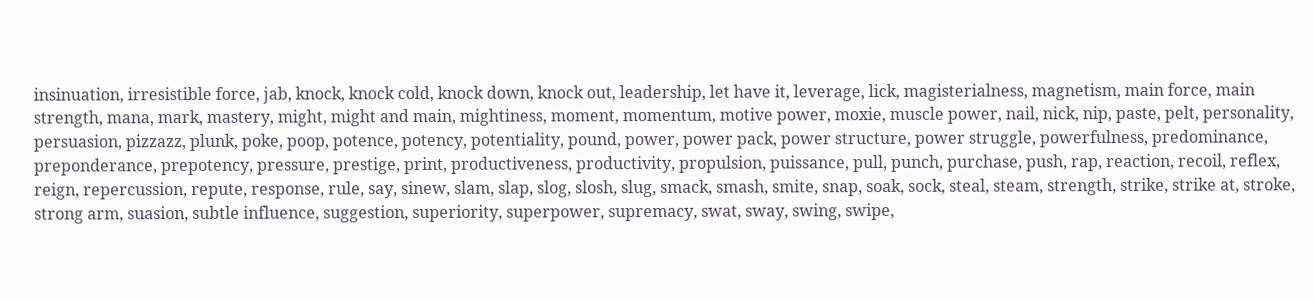insinuation, irresistible force, jab, knock, knock cold, knock down, knock out, leadership, let have it, leverage, lick, magisterialness, magnetism, main force, main strength, mana, mark, mastery, might, might and main, mightiness, moment, momentum, motive power, moxie, muscle power, nail, nick, nip, paste, pelt, personality, persuasion, pizzazz, plunk, poke, poop, potence, potency, potentiality, pound, power, power pack, power structure, power struggle, powerfulness, predominance, preponderance, prepotency, pressure, prestige, print, productiveness, productivity, propulsion, puissance, pull, punch, purchase, push, rap, reaction, recoil, reflex, reign, repercussion, repute, response, rule, say, sinew, slam, slap, slog, slosh, slug, smack, smash, smite, snap, soak, sock, steal, steam, strength, strike, strike at, stroke, strong arm, suasion, subtle influence, suggestion, superiority, superpower, supremacy, swat, sway, swing, swipe,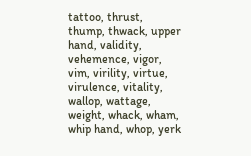tattoo, thrust, thump, thwack, upper hand, validity, vehemence, vigor, vim, virility, virtue, virulence, vitality, wallop, wattage, weight, whack, wham, whip hand, whop, yerk